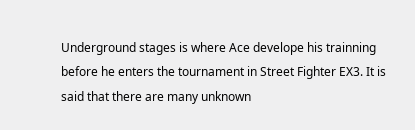Underground stages is where Ace develope his trainning before he enters the tournament in Street Fighter EX3. It is said that there are many unknown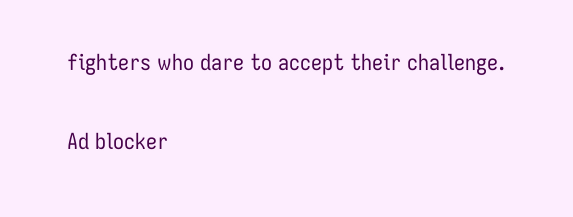fighters who dare to accept their challenge.

Ad blocker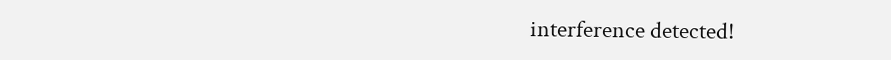interference detected!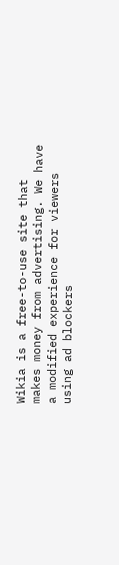Wikia is a free-to-use site that makes money from advertising. We have a modified experience for viewers using ad blockers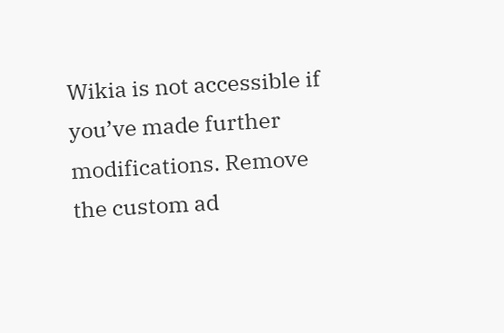Wikia is not accessible if you’ve made further modifications. Remove the custom ad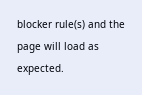blocker rule(s) and the page will load as expected.